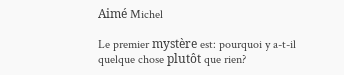Aimé Michel

Le premier mystère est: pourquoi y a-t-il quelque chose plutôt que rien?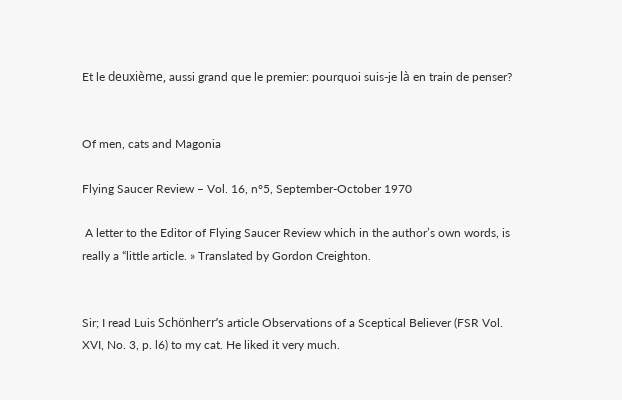Et le deuxième, aussi grand que le premier: pourquoi suis-je là en train de penser?


Of men, cats and Magonia

Flying Saucer Review – Vol. 16, n°5, September-October 1970

 A letter to the Editor of Flying Saucer Review which in the author’s own words, is really a “little article. » Translated by Gordon Creighton.


Sir; I read Luis Schönherr’s article Observations of a Sceptical Believer (FSR Vol. XVI, No. 3, p. l6) to my cat. He liked it very much.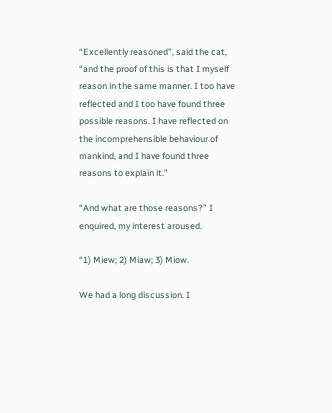“Excellently reasoned”, said the cat, “and the proof of this is that I myself reason in the same manner. I too have reflected and I too have found three possible reasons. I have reflected on the incomprehensible behaviour of mankind, and I have found three reasons to explain it.”

“And what are those reasons?” I enquired, my interest aroused.

“1) Miew; 2) Miaw; 3) Miow.

We had a long discussion. I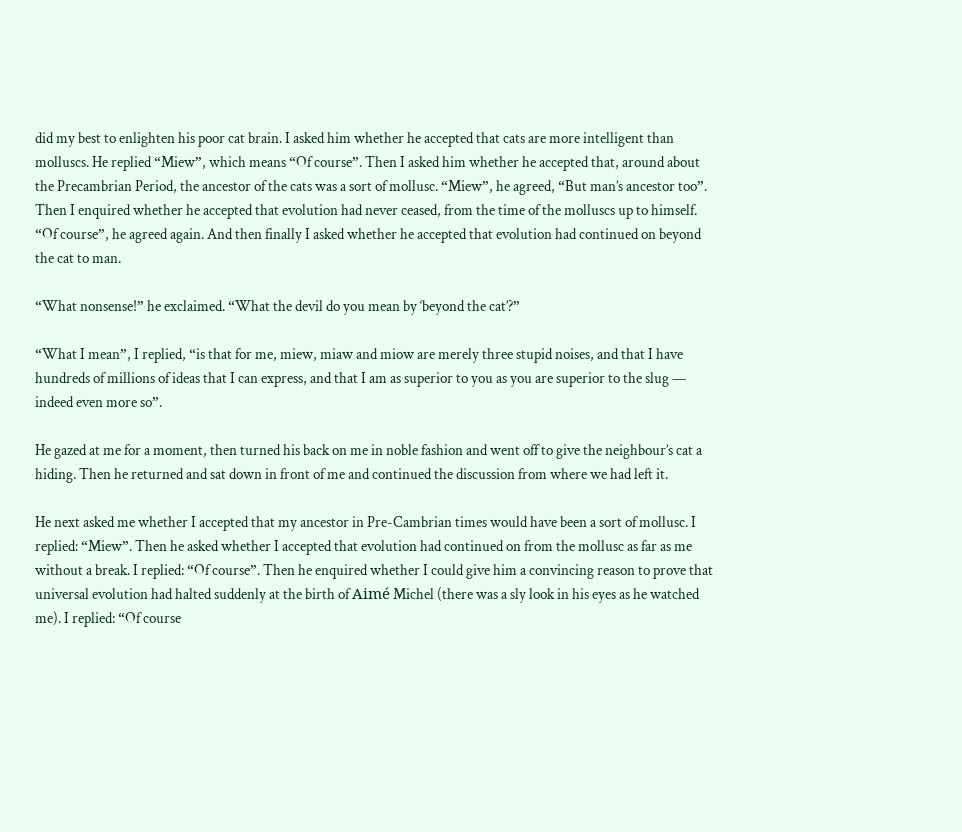did my best to enlighten his poor cat brain. I asked him whether he accepted that cats are more intelligent than molluscs. He replied “Miew”, which means “Of course”. Then I asked him whether he accepted that, around about the Precambrian Period, the ancestor of the cats was a sort of mollusc. “Miew”, he agreed, “But man’s ancestor too”. Then I enquired whether he accepted that evolution had never ceased, from the time of the molluscs up to himself. “Of course”, he agreed again. And then finally I asked whether he accepted that evolution had continued on beyond the cat to man.

“What nonsense!” he exclaimed. “What the devil do you mean by ‘beyond the cat’?”

“What I mean”, I replied, “is that for me, miew, miaw and miow are merely three stupid noises, and that I have hundreds of millions of ideas that I can express, and that I am as superior to you as you are superior to the slug — indeed even more so”.

He gazed at me for a moment, then turned his back on me in noble fashion and went off to give the neighbour’s cat a hiding. Then he returned and sat down in front of me and continued the discussion from where we had left it.

He next asked me whether I accepted that my ancestor in Pre-Cambrian times would have been a sort of mollusc. I replied: “Miew”. Then he asked whether I accepted that evolution had continued on from the mollusc as far as me without a break. I replied: “Of course”. Then he enquired whether I could give him a convincing reason to prove that universal evolution had halted suddenly at the birth of Aimé Michel (there was a sly look in his eyes as he watched me). I replied: “Of course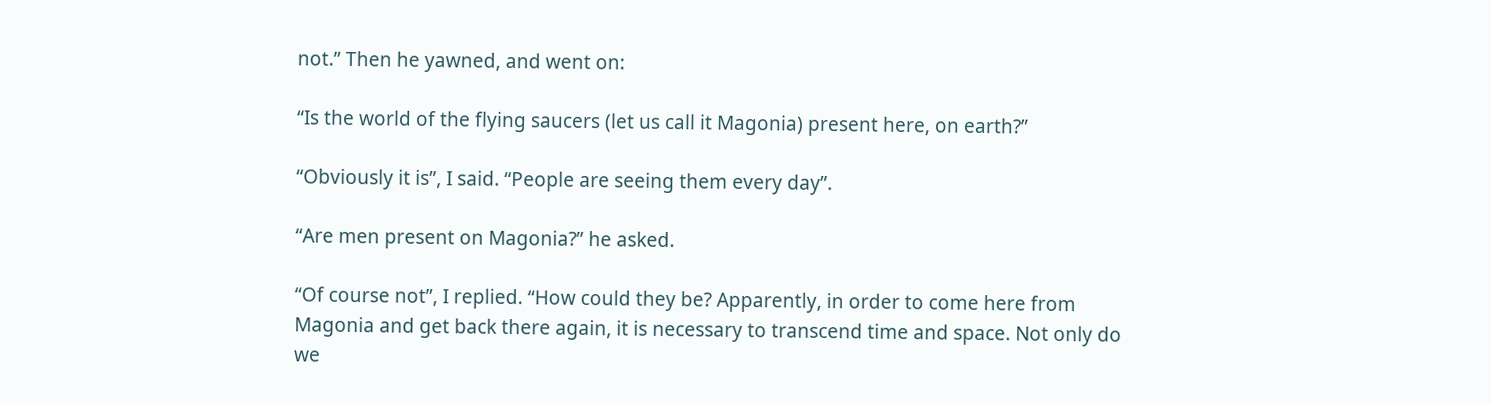not.” Then he yawned, and went on:

“Is the world of the flying saucers (let us call it Magonia) present here, on earth?”

“Obviously it is”, I said. “People are seeing them every day”.

“Are men present on Magonia?” he asked.

“Of course not”, I replied. “How could they be? Apparently, in order to come here from Magonia and get back there again, it is necessary to transcend time and space. Not only do we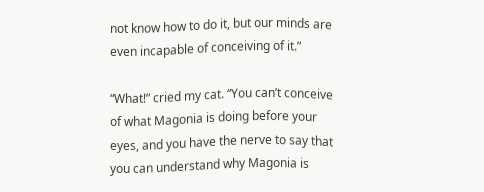not know how to do it, but our minds are even incapable of conceiving of it.”

“What!” cried my cat. “You can’t conceive of what Magonia is doing before your eyes, and you have the nerve to say that you can understand why Magonia is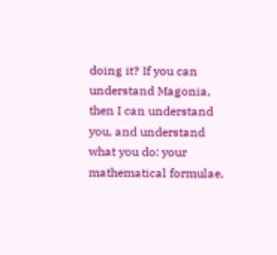doing it? If you can understand Magonia, then I can understand you, and understand what you do: your mathematical formulae,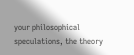your philosophical speculations, the theory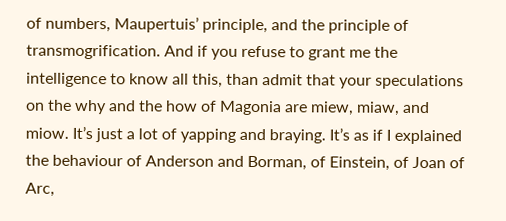of numbers, Maupertuis’ principle, and the principle of transmogrification. And if you refuse to grant me the intelligence to know all this, than admit that your speculations on the why and the how of Magonia are miew, miaw, and miow. It’s just a lot of yapping and braying. It’s as if I explained the behaviour of Anderson and Borman, of Einstein, of Joan of Arc,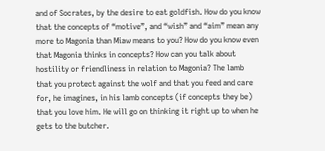and of Socrates, by the desire to eat goldfish. How do you know that the concepts of “motive”, and “wish” and “aim” mean any more to Magonia than Miaw means to you? How do you know even that Magonia thinks in concepts? How can you talk about hostility or friendliness in relation to Magonia? The lamb that you protect against the wolf and that you feed and care for, he imagines, in his lamb concepts (if concepts they be) that you love him. He will go on thinking it right up to when he gets to the butcher.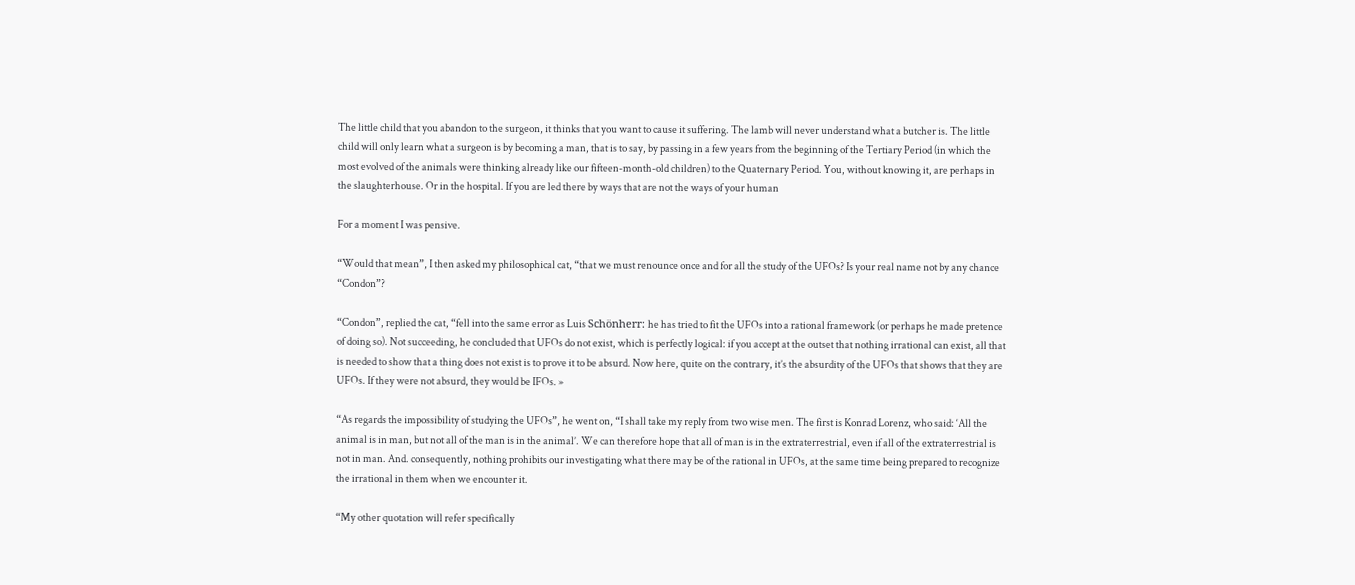The little child that you abandon to the surgeon, it thinks that you want to cause it suffering. The lamb will never understand what a butcher is. The little child will only learn what a surgeon is by becoming a man, that is to say, by passing in a few years from the beginning of the Tertiary Period (in which the most evolved of the animals were thinking already like our fifteen-month-old children) to the Quaternary Period. You, without knowing it, are perhaps in the slaughterhouse. Or in the hospital. If you are led there by ways that are not the ways of your human

For a moment I was pensive.

“Would that mean”, I then asked my philosophical cat, “that we must renounce once and for all the study of the UFOs? Is your real name not by any chance “Condon”?

“Condon”, replied the cat, “fell into the same error as Luis Schönherr: he has tried to fit the UFOs into a rational framework (or perhaps he made pretence of doing so). Not succeeding, he concluded that UFOs do not exist, which is perfectly logical: if you accept at the outset that nothing irrational can exist, all that is needed to show that a thing does not exist is to prove it to be absurd. Now here, quite on the contrary, it’s the absurdity of the UFOs that shows that they are UFOs. If they were not absurd, they would be IFOs. »

“As regards the impossibility of studying the UFOs”, he went on, “I shall take my reply from two wise men. The first is Konrad Lorenz, who said: ‘All the animal is in man, but not all of the man is in the animal’. We can therefore hope that all of man is in the extraterrestrial, even if all of the extraterrestrial is not in man. And. consequently, nothing prohibits our investigating what there may be of the rational in UFOs, at the same time being prepared to recognize the irrational in them when we encounter it.

“My other quotation will refer specifically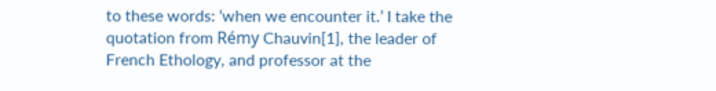to these words: ‘when we encounter it.’ I take the quotation from Rémy Chauvin[1], the leader of French Ethology, and professor at the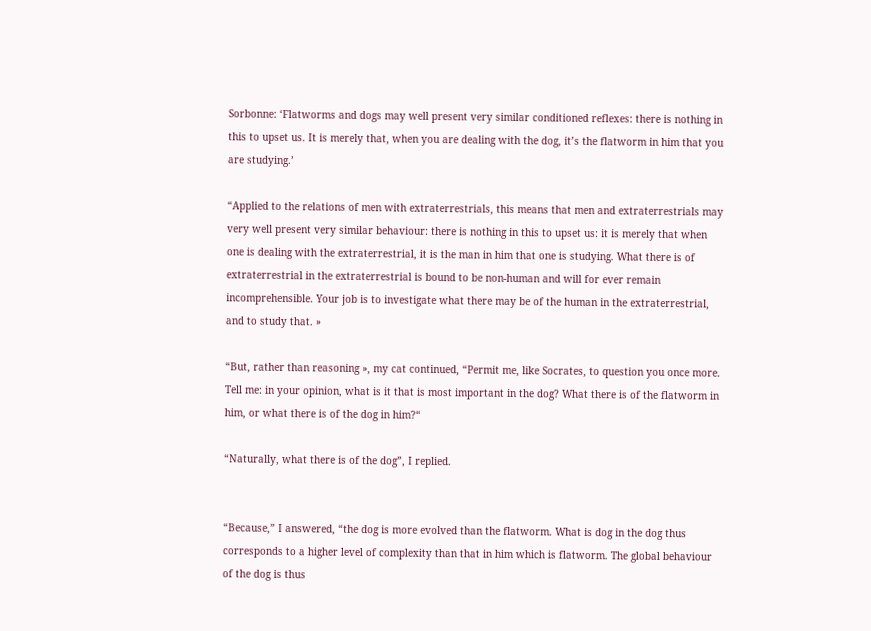Sorbonne: ‘Flatworms and dogs may well present very similar conditioned reflexes: there is nothing in this to upset us. It is merely that, when you are dealing with the dog, it’s the flatworm in him that you are studying.’

“Applied to the relations of men with extraterrestrials, this means that men and extraterrestrials may very well present very similar behaviour: there is nothing in this to upset us: it is merely that when one is dealing with the extraterrestrial, it is the man in him that one is studying. What there is of extraterrestrial in the extraterrestrial is bound to be non-human and will for ever remain incomprehensible. Your job is to investigate what there may be of the human in the extraterrestrial, and to study that. »

“But, rather than reasoning », my cat continued, “Permit me, like Socrates, to question you once more. Tell me: in your opinion, what is it that is most important in the dog? What there is of the flatworm in him, or what there is of the dog in him?“

“Naturally, what there is of the dog”, I replied.


“Because,” I answered, “the dog is more evolved than the flatworm. What is dog in the dog thus corresponds to a higher level of complexity than that in him which is flatworm. The global behaviour of the dog is thus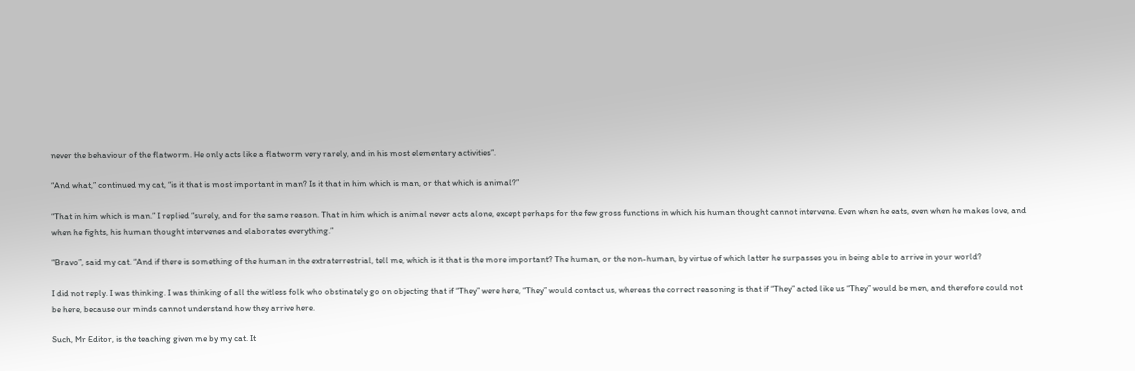never the behaviour of the flatworm. He only acts like a flatworm very rarely, and in his most elementary activities”.

“And what,” continued my cat, “is it that is most important in man? Is it that in him which is man, or that which is animal?”

“That in him which is man.” I replied “surely, and for the same reason. That in him which is animal never acts alone, except perhaps for the few gross functions in which his human thought cannot intervene. Even when he eats, even when he makes love, and when he fights, his human thought intervenes and elaborates everything.”

“Bravo”, said my cat. “And if there is something of the human in the extraterrestrial, tell me, which is it that is the more important? The human, or the non-human, by virtue of which latter he surpasses you in being able to arrive in your world?

I did not reply. I was thinking. I was thinking of all the witless folk who obstinately go on objecting that if “They” were here, “They” would contact us, whereas the correct reasoning is that if “They” acted like us “They” would be men, and therefore could not be here, because our minds cannot understand how they arrive here.

Such, Mr Editor, is the teaching given me by my cat. It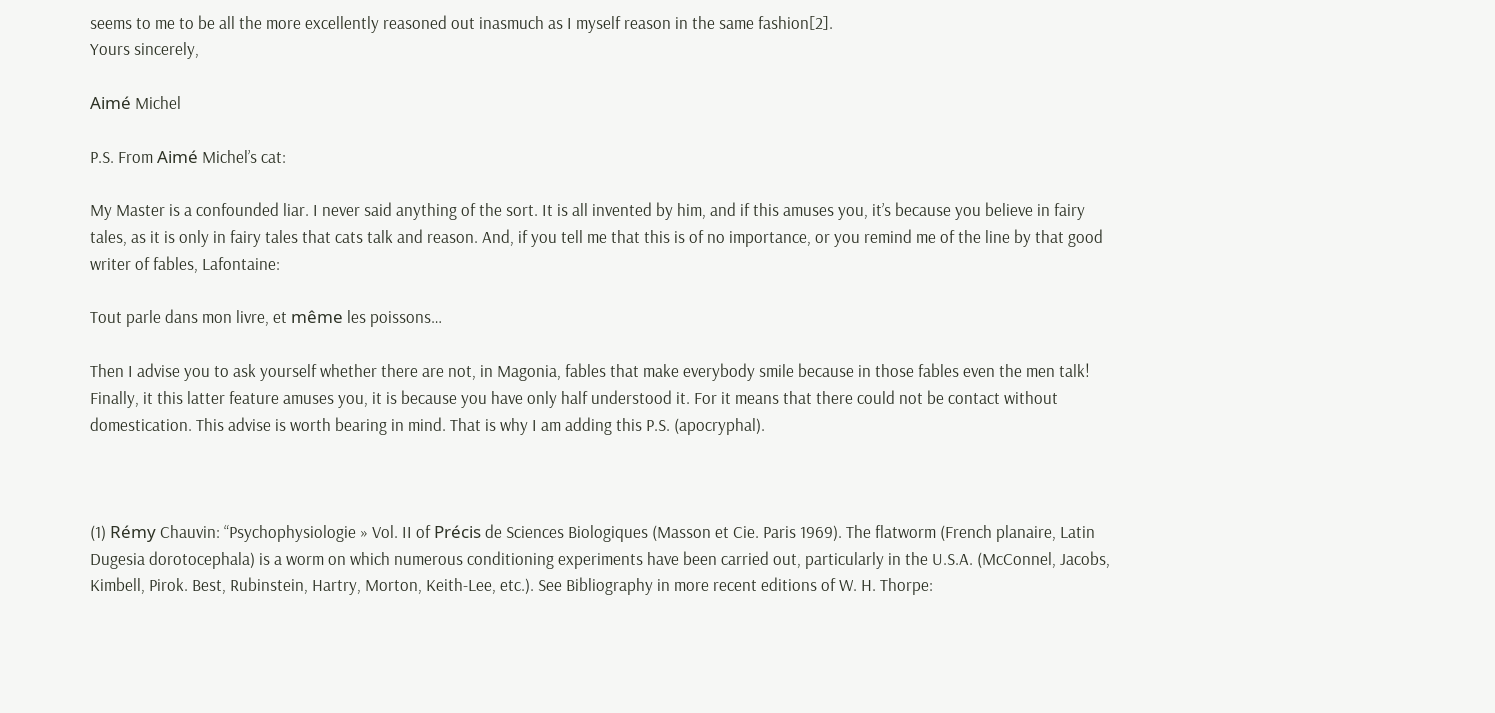seems to me to be all the more excellently reasoned out inasmuch as I myself reason in the same fashion[2].
Yours sincerely,

Aimé Michel

P.S. From Aimé Michel’s cat:

My Master is a confounded liar. I never said anything of the sort. It is all invented by him, and if this amuses you, it’s because you believe in fairy tales, as it is only in fairy tales that cats talk and reason. And, if you tell me that this is of no importance, or you remind me of the line by that good writer of fables, Lafontaine:

Tout parle dans mon livre, et même les poissons…

Then I advise you to ask yourself whether there are not, in Magonia, fables that make everybody smile because in those fables even the men talk! Finally, it this latter feature amuses you, it is because you have only half understood it. For it means that there could not be contact without domestication. This advise is worth bearing in mind. That is why I am adding this P.S. (apocryphal).



(1) Rémy Chauvin: “Psychophysiologie » Vol. II of Précis de Sciences Biologiques (Masson et Cie. Paris 1969). The flatworm (French planaire, Latin Dugesia dorotocephala) is a worm on which numerous conditioning experiments have been carried out, particularly in the U.S.A. (McConnel, Jacobs, Kimbell, Pirok. Best, Rubinstein, Hartry, Morton, Keith-Lee, etc.). See Bibliography in more recent editions of W. H. Thorpe: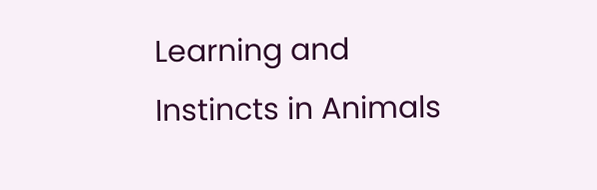Learning and Instincts in Animals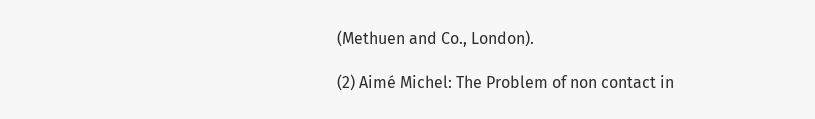(Methuen and Co., London).

(2) Aimé Michel: The Problem of non contact in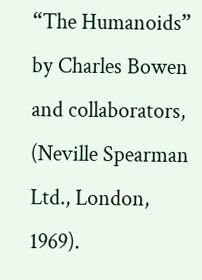“The Humanoids” by Charles Bowen and collaborators, (Neville Spearman Ltd., London, 1969).